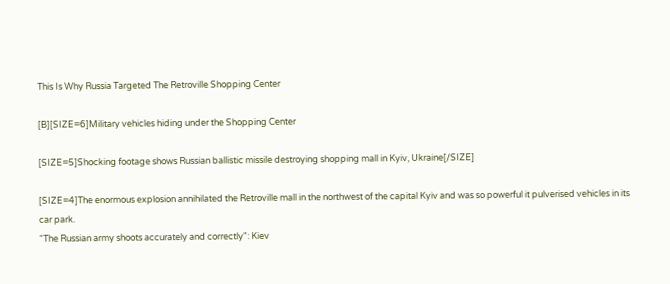This Is Why Russia Targeted The Retroville Shopping Center

[B][SIZE=6]Military vehicles hiding under the Shopping Center

[SIZE=5]Shocking footage shows Russian ballistic missile destroying shopping mall in Kyiv, Ukraine[/SIZE]

[SIZE=4]The enormous explosion annihilated the Retroville mall in the northwest of the capital Kyiv and was so powerful it pulverised vehicles in its car park.
“The Russian army shoots accurately and correctly": Kiev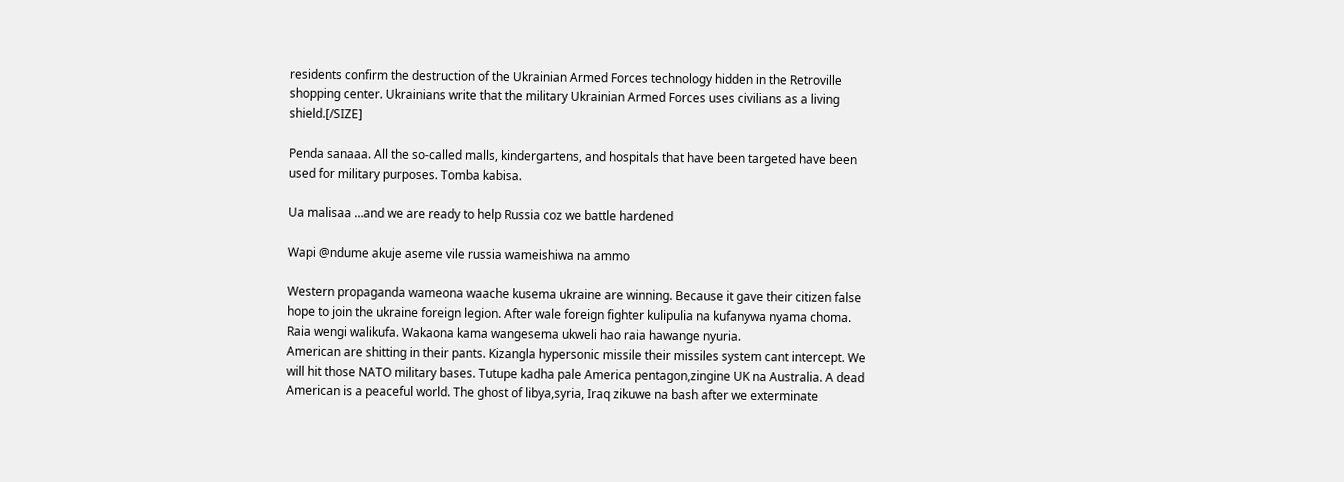residents confirm the destruction of the Ukrainian Armed Forces technology hidden in the Retroville shopping center. Ukrainians write that the military Ukrainian Armed Forces uses civilians as a living shield.[/SIZE]

Penda sanaaa. All the so-called malls, kindergartens, and hospitals that have been targeted have been used for military purposes. Tomba kabisa.

Ua malisaa …and we are ready to help Russia coz we battle hardened

Wapi @ndume akuje aseme vile russia wameishiwa na ammo

Western propaganda wameona waache kusema ukraine are winning. Because it gave their citizen false hope to join the ukraine foreign legion. After wale foreign fighter kulipulia na kufanywa nyama choma. Raia wengi walikufa. Wakaona kama wangesema ukweli hao raia hawange nyuria.
American are shitting in their pants. Kizangla hypersonic missile their missiles system cant intercept. We will hit those NATO military bases. Tutupe kadha pale America pentagon,zingine UK na Australia. A dead American is a peaceful world. The ghost of libya,syria, Iraq zikuwe na bash after we exterminate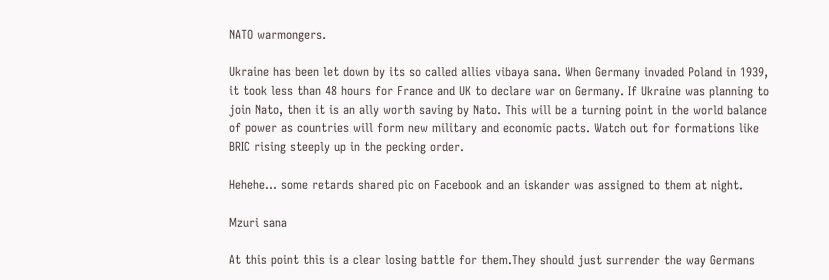NATO warmongers.

Ukraine has been let down by its so called allies vibaya sana. When Germany invaded Poland in 1939, it took less than 48 hours for France and UK to declare war on Germany. If Ukraine was planning to join Nato, then it is an ally worth saving by Nato. This will be a turning point in the world balance of power as countries will form new military and economic pacts. Watch out for formations like BRIC rising steeply up in the pecking order.

Hehehe… some retards shared pic on Facebook and an iskander was assigned to them at night.

Mzuri sana

At this point this is a clear losing battle for them.They should just surrender the way Germans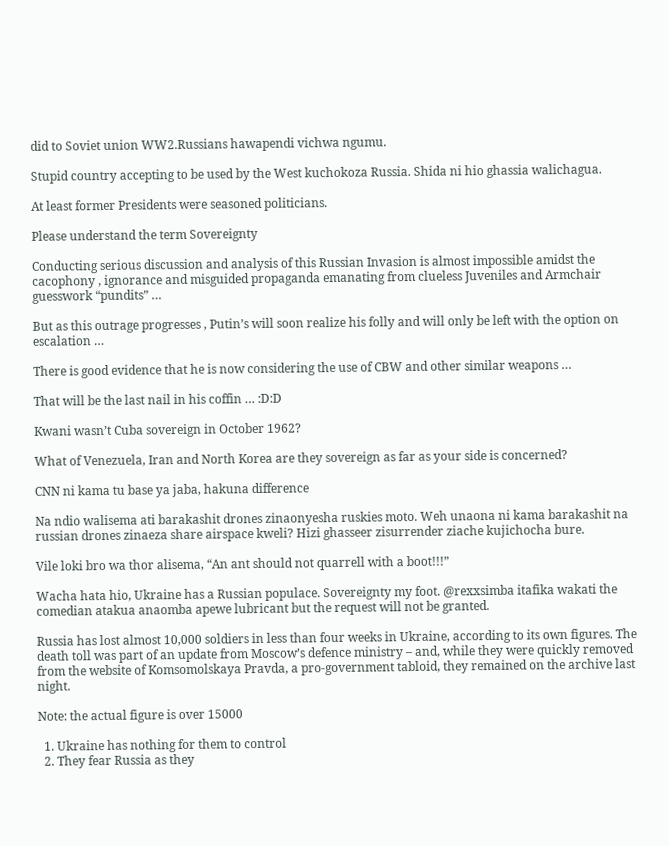did to Soviet union WW2.Russians hawapendi vichwa ngumu.

Stupid country accepting to be used by the West kuchokoza Russia. Shida ni hio ghassia walichagua.

At least former Presidents were seasoned politicians.

Please understand the term Sovereignty

Conducting serious discussion and analysis of this Russian Invasion is almost impossible amidst the cacophony , ignorance and misguided propaganda emanating from clueless Juveniles and Armchair guesswork “pundits” …

But as this outrage progresses , Putin’s will soon realize his folly and will only be left with the option on escalation …

There is good evidence that he is now considering the use of CBW and other similar weapons …

That will be the last nail in his coffin … :D:D

Kwani wasn’t Cuba sovereign in October 1962?

What of Venezuela, Iran and North Korea are they sovereign as far as your side is concerned?

CNN ni kama tu base ya jaba, hakuna difference

Na ndio walisema ati barakashit drones zinaonyesha ruskies moto. Weh unaona ni kama barakashit na russian drones zinaeza share airspace kweli? Hizi ghasseer zisurrender ziache kujichocha bure.

Vile loki bro wa thor alisema, “An ant should not quarrell with a boot!!!”

Wacha hata hio, Ukraine has a Russian populace. Sovereignty my foot. @rexxsimba itafika wakati the comedian atakua anaomba apewe lubricant but the request will not be granted.

Russia has lost almost 10,000 soldiers in less than four weeks in Ukraine, according to its own figures. The death toll was part of an update from Moscow’s defence ministry – and, while they were quickly removed from the website of Komsomolskaya Pravda, a pro-government tabloid, they remained on the archive last night.

Note: the actual figure is over 15000

  1. Ukraine has nothing for them to control
  2. They fear Russia as they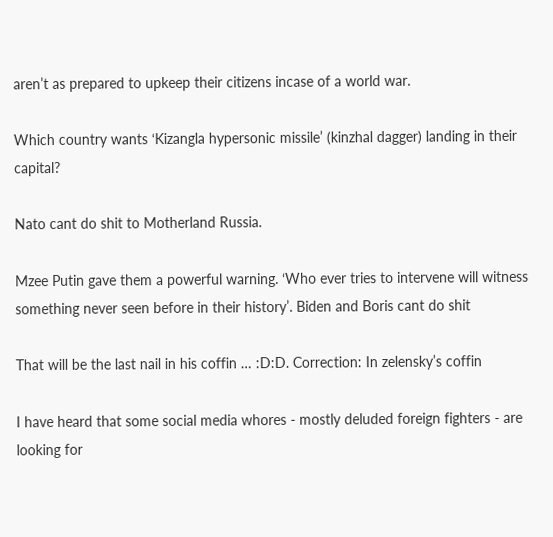aren’t as prepared to upkeep their citizens incase of a world war.

Which country wants ‘Kizangla hypersonic missile’ (kinzhal dagger) landing in their capital?

Nato cant do shit to Motherland Russia.

Mzee Putin gave them a powerful warning. ‘Who ever tries to intervene will witness something never seen before in their history’. Biden and Boris cant do shit

That will be the last nail in his coffin … :D:D. Correction: In zelensky’s coffin

I have heard that some social media whores - mostly deluded foreign fighters - are looking for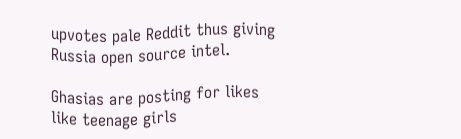upvotes pale Reddit thus giving Russia open source intel.

Ghasias are posting for likes like teenage girls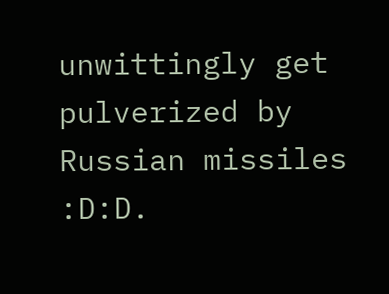unwittingly get pulverized by Russian missiles :D:D.